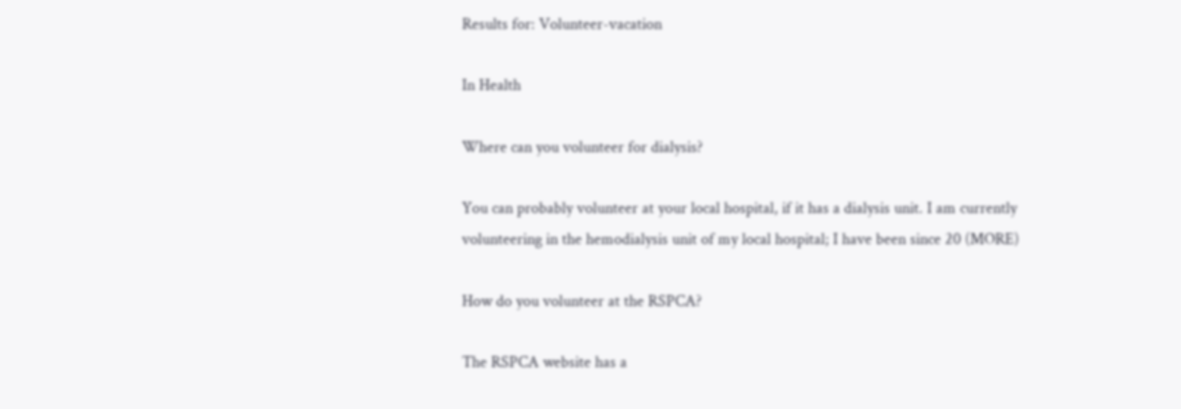Results for: Volunteer-vacation

In Health

Where can you volunteer for dialysis?

You can probably volunteer at your local hospital, if it has a dialysis unit. I am currently volunteering in the hemodialysis unit of my local hospital; I have been since 20 (MORE)

How do you volunteer at the RSPCA?

The RSPCA website has a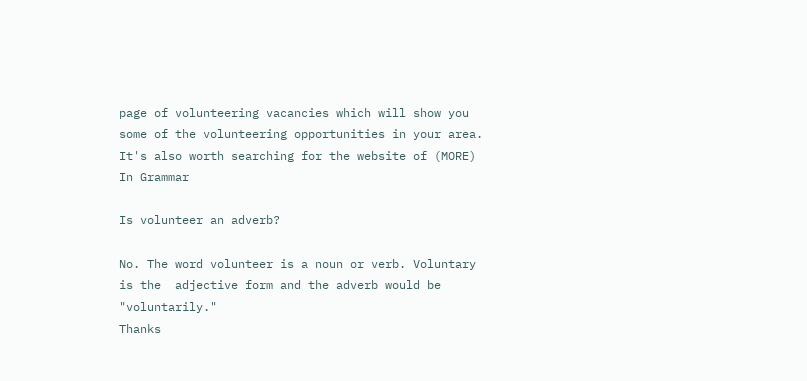page of volunteering vacancies which will show you some of the volunteering opportunities in your area. It's also worth searching for the website of (MORE)
In Grammar

Is volunteer an adverb?

No. The word volunteer is a noun or verb. Voluntary is the  adjective form and the adverb would be "voluntarily."
Thanks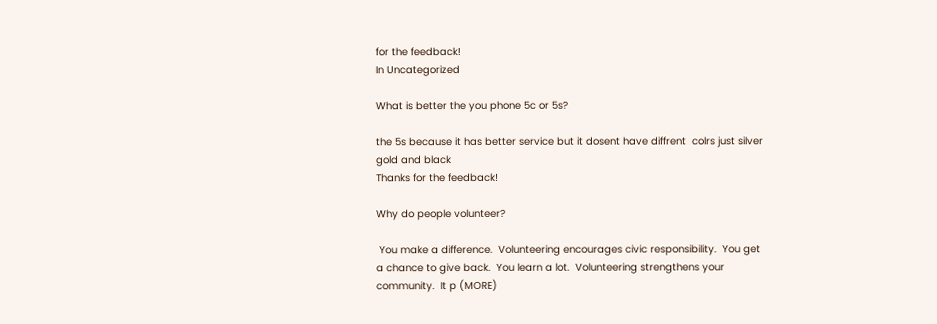for the feedback!
In Uncategorized

What is better the you phone 5c or 5s?

the 5s because it has better service but it dosent have diffrent  colrs just silver gold and black
Thanks for the feedback!

Why do people volunteer?

 You make a difference.  Volunteering encourages civic responsibility.  You get a chance to give back.  You learn a lot.  Volunteering strengthens your community.  It p (MORE)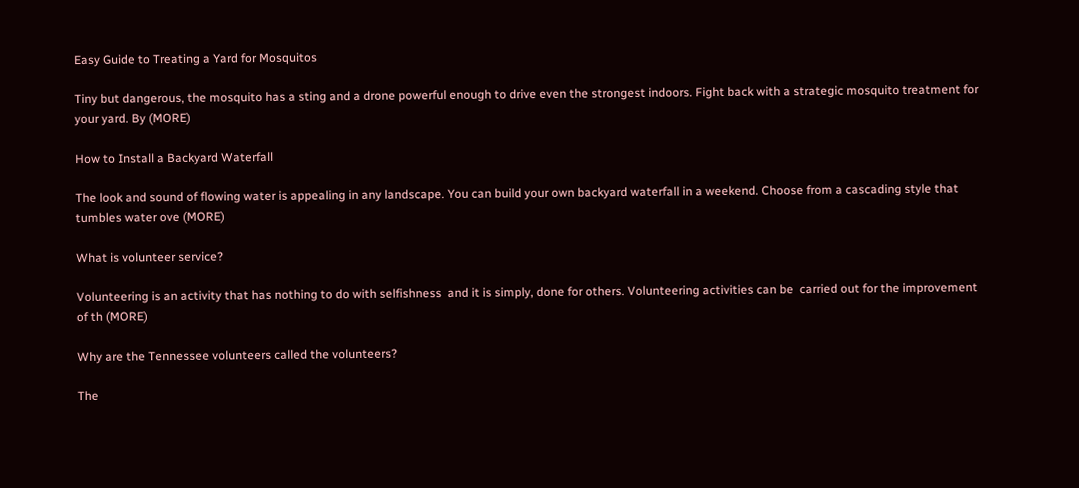Easy Guide to Treating a Yard for Mosquitos

Tiny but dangerous, the mosquito has a sting and a drone powerful enough to drive even the strongest indoors. Fight back with a strategic mosquito treatment for your yard. By (MORE)

How to Install a Backyard Waterfall

The look and sound of flowing water is appealing in any landscape. You can build your own backyard waterfall in a weekend. Choose from a cascading style that tumbles water ove (MORE)

What is volunteer service?

Volunteering is an activity that has nothing to do with selfishness  and it is simply, done for others. Volunteering activities can be  carried out for the improvement of th (MORE)

Why are the Tennessee volunteers called the volunteers?

The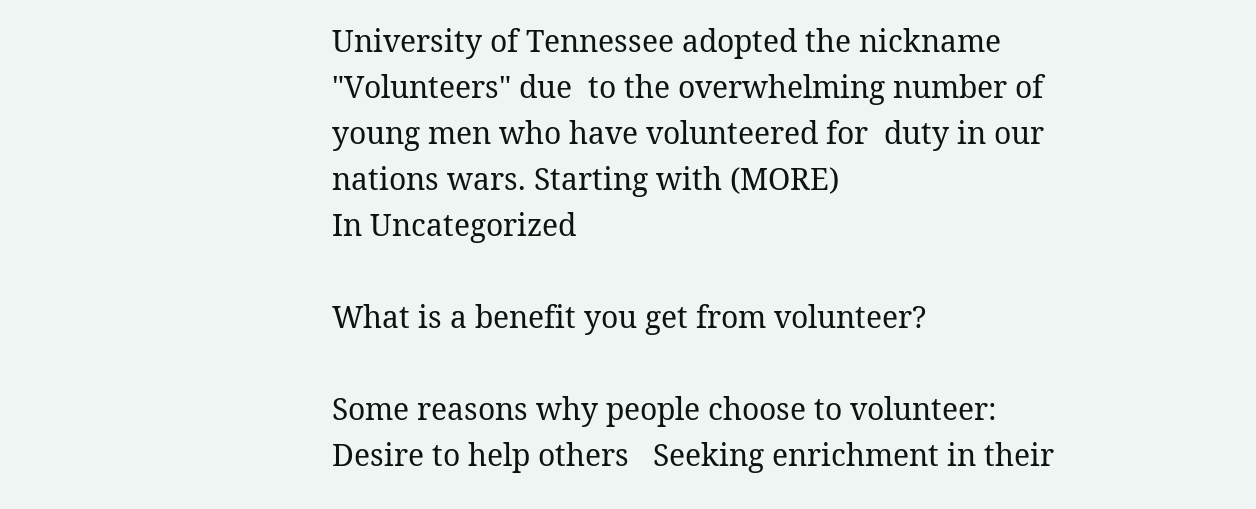University of Tennessee adopted the nickname "Volunteers" due  to the overwhelming number of young men who have volunteered for  duty in our nations wars. Starting with (MORE)
In Uncategorized

What is a benefit you get from volunteer?

Some reasons why people choose to volunteer:   Desire to help others   Seeking enrichment in their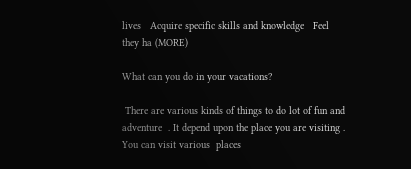lives   Acquire specific skills and knowledge   Feel they ha (MORE)

What can you do in your vacations?

 There are various kinds of things to do lot of fun and adventure  . It depend upon the place you are visiting . You can visit various  places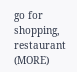go for shopping, restaurant (MORE)